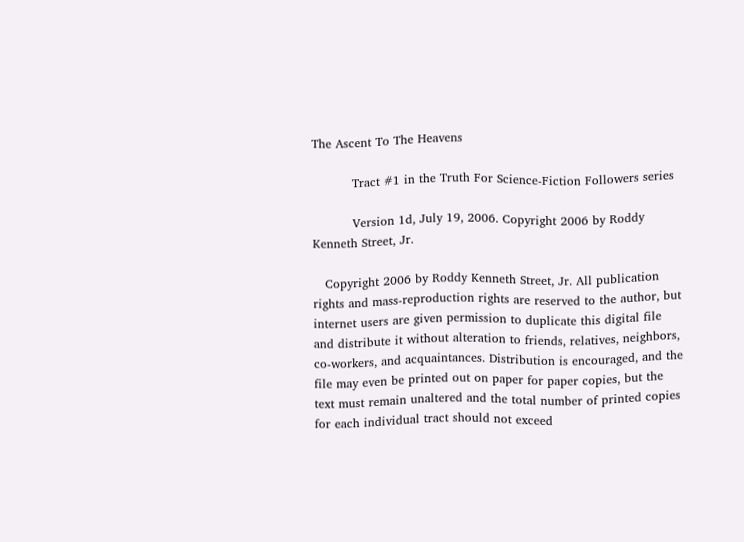The Ascent To The Heavens

          Tract #1 in the Truth For Science-Fiction Followers series

          Version 1d, July 19, 2006. Copyright 2006 by Roddy Kenneth Street, Jr.

   Copyright 2006 by Roddy Kenneth Street, Jr. All publication rights and mass-reproduction rights are reserved to the author, but internet users are given permission to duplicate this digital file and distribute it without alteration to friends, relatives, neighbors, co-workers, and acquaintances. Distribution is encouraged, and the file may even be printed out on paper for paper copies, but the text must remain unaltered and the total number of printed copies for each individual tract should not exceed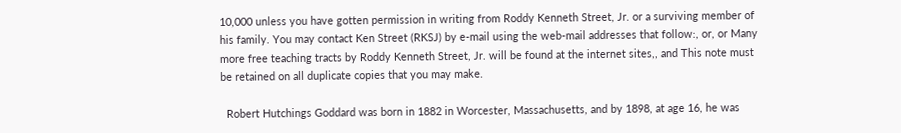10,000 unless you have gotten permission in writing from Roddy Kenneth Street, Jr. or a surviving member of his family. You may contact Ken Street (RKSJ) by e-mail using the web-mail addresses that follow:, or, or Many more free teaching tracts by Roddy Kenneth Street, Jr. will be found at the internet sites,, and This note must be retained on all duplicate copies that you may make.

  Robert Hutchings Goddard was born in 1882 in Worcester, Massachusetts, and by 1898, at age 16, he was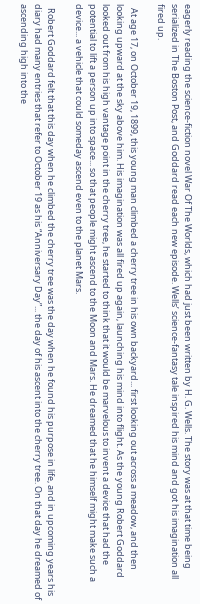eagerly reading the science-fiction novel War Of The Worlds, which had just been written by H. G. Wells. The story was at that time being serialized in The Boston Post, and Goddard read each new episode. Wells’ science-fantasy tale inspired his mind and got his imagination all fired up.

  At age 17, on October 19, 1899, this young man climbed a cherry tree in his own backyard... first looking out across a meadow, and then looking upward at the sky above him. His imagination was all fired up again, launching his mind into flight. As the young Robert Goddard looked out from his high vantage point in the cherry tree, he started to think that it would be marvelous to invent a device that had the potential to lift a person up into space... so that people might ascend to the Moon and Mars. He dreamed that he himself might make such a device... a vehicle that could someday ascend even to the planet Mars.

  Robert Goddard felt that this day when he climbed the cherry tree was the day when he found his purpose in life, and in upcoming years his diary had many entries that refer to October 19 as his “Anniversary Day”... the day of his ascent into the cherry tree. On that day he dreamed of ascending high into the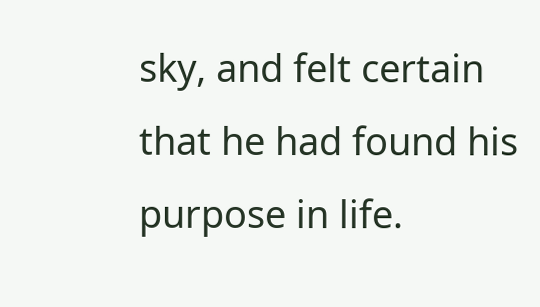sky, and felt certain that he had found his purpose in life.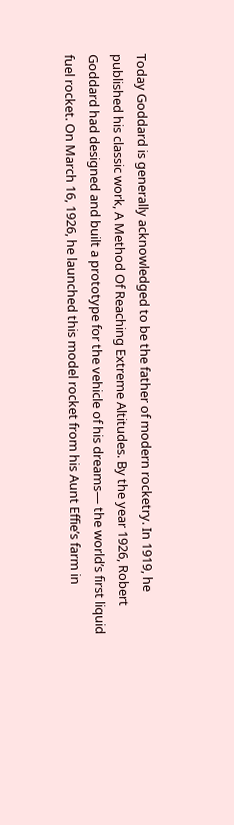Today Goddard is generally acknowledged to be the father of modern rocketry. In 1919, he published his classic work, A Method Of Reaching Extreme Altitudes. By the year 1926, Robert Goddard had designed and built a prototype for the vehicle of his dreams— the world’s first liquid fuel rocket. On March 16, 1926, he launched this model rocket from his Aunt Effie’s farm in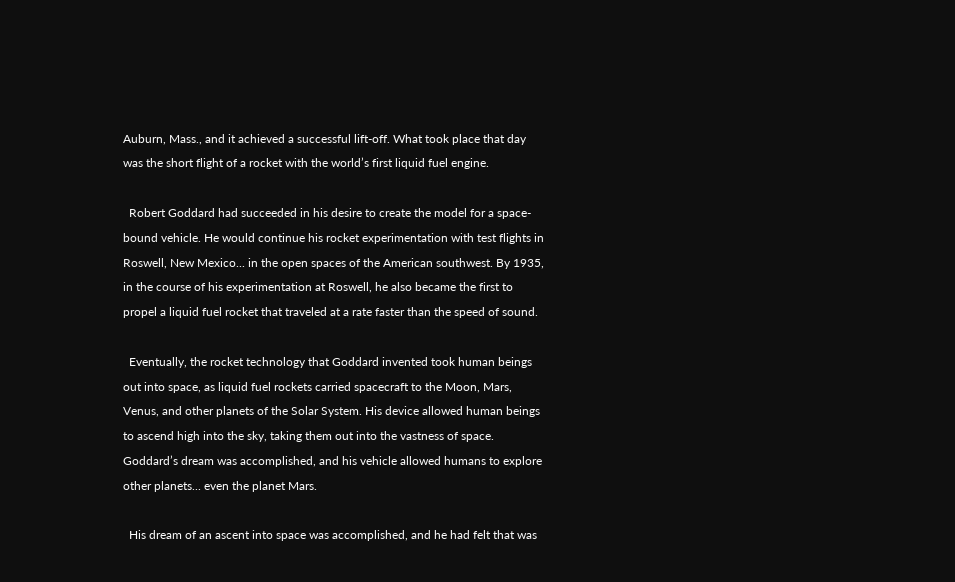Auburn, Mass., and it achieved a successful lift-off. What took place that day was the short flight of a rocket with the world’s first liquid fuel engine.

  Robert Goddard had succeeded in his desire to create the model for a space-bound vehicle. He would continue his rocket experimentation with test flights in Roswell, New Mexico... in the open spaces of the American southwest. By 1935, in the course of his experimentation at Roswell, he also became the first to propel a liquid fuel rocket that traveled at a rate faster than the speed of sound.

  Eventually, the rocket technology that Goddard invented took human beings out into space, as liquid fuel rockets carried spacecraft to the Moon, Mars, Venus, and other planets of the Solar System. His device allowed human beings to ascend high into the sky, taking them out into the vastness of space. Goddard’s dream was accomplished, and his vehicle allowed humans to explore other planets... even the planet Mars.

  His dream of an ascent into space was accomplished, and he had felt that was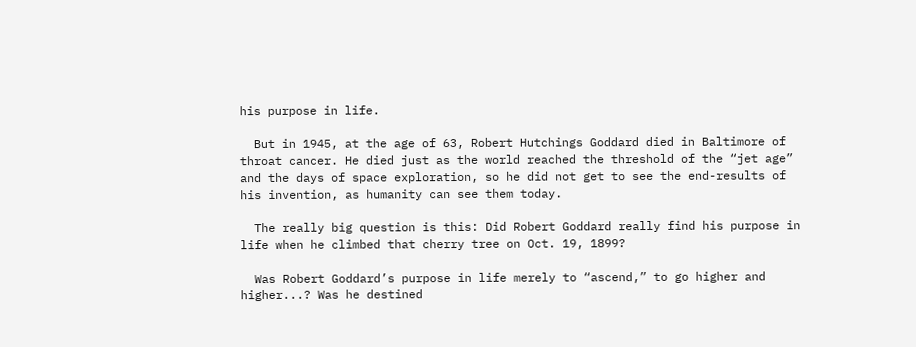his purpose in life.

  But in 1945, at the age of 63, Robert Hutchings Goddard died in Baltimore of throat cancer. He died just as the world reached the threshold of the “jet age” and the days of space exploration, so he did not get to see the end-results of his invention, as humanity can see them today.

  The really big question is this: Did Robert Goddard really find his purpose in life when he climbed that cherry tree on Oct. 19, 1899?

  Was Robert Goddard’s purpose in life merely to “ascend,” to go higher and higher...? Was he destined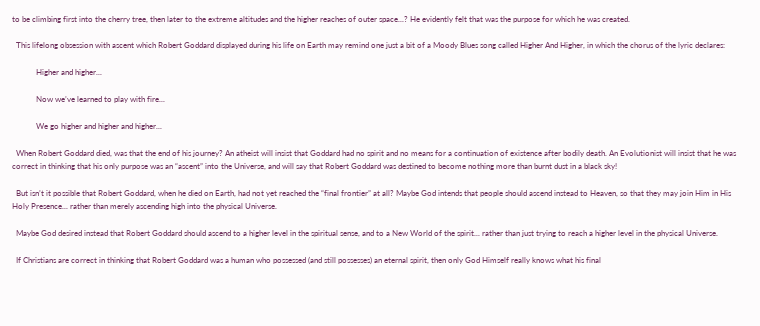to be climbing first into the cherry tree, then later to the extreme altitudes and the higher reaches of outer space...? He evidently felt that was the purpose for which he was created.

  This lifelong obsession with ascent which Robert Goddard displayed during his life on Earth may remind one just a bit of a Moody Blues song called Higher And Higher, in which the chorus of the lyric declares:

            Higher and higher...

            Now we’ve learned to play with fire...

            We go higher and higher and higher...

  When Robert Goddard died, was that the end of his journey? An atheist will insist that Goddard had no spirit and no means for a continuation of existence after bodily death. An Evolutionist will insist that he was correct in thinking that his only purpose was an “ascent” into the Universe, and will say that Robert Goddard was destined to become nothing more than burnt dust in a black sky!

  But isn’t it possible that Robert Goddard, when he died on Earth, had not yet reached the “final frontier” at all? Maybe God intends that people should ascend instead to Heaven, so that they may join Him in His Holy Presence... rather than merely ascending high into the physical Universe.

  Maybe God desired instead that Robert Goddard should ascend to a higher level in the spiritual sense, and to a New World of the spirit... rather than just trying to reach a higher level in the physical Universe.

  If Christians are correct in thinking that Robert Goddard was a human who possessed (and still possesses) an eternal spirit, then only God Himself really knows what his final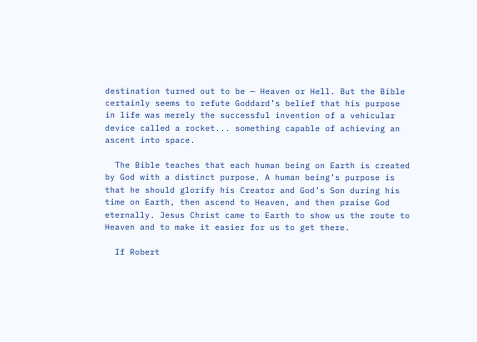destination turned out to be — Heaven or Hell. But the Bible certainly seems to refute Goddard’s belief that his purpose in life was merely the successful invention of a vehicular device called a rocket... something capable of achieving an ascent into space.

  The Bible teaches that each human being on Earth is created by God with a distinct purpose. A human being’s purpose is that he should glorify his Creator and God’s Son during his time on Earth, then ascend to Heaven, and then praise God eternally. Jesus Christ came to Earth to show us the route to Heaven and to make it easier for us to get there.

  If Robert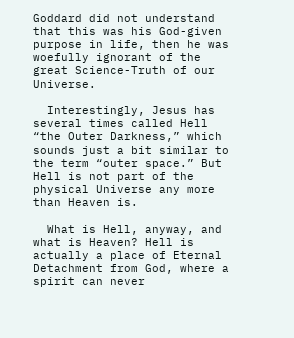Goddard did not understand that this was his God-given purpose in life, then he was woefully ignorant of the great Science-Truth of our Universe.

  Interestingly, Jesus has several times called Hell “the Outer Darkness,” which sounds just a bit similar to the term “outer space.” But Hell is not part of the physical Universe any more than Heaven is.

  What is Hell, anyway, and what is Heaven? Hell is actually a place of Eternal Detachment from God, where a spirit can never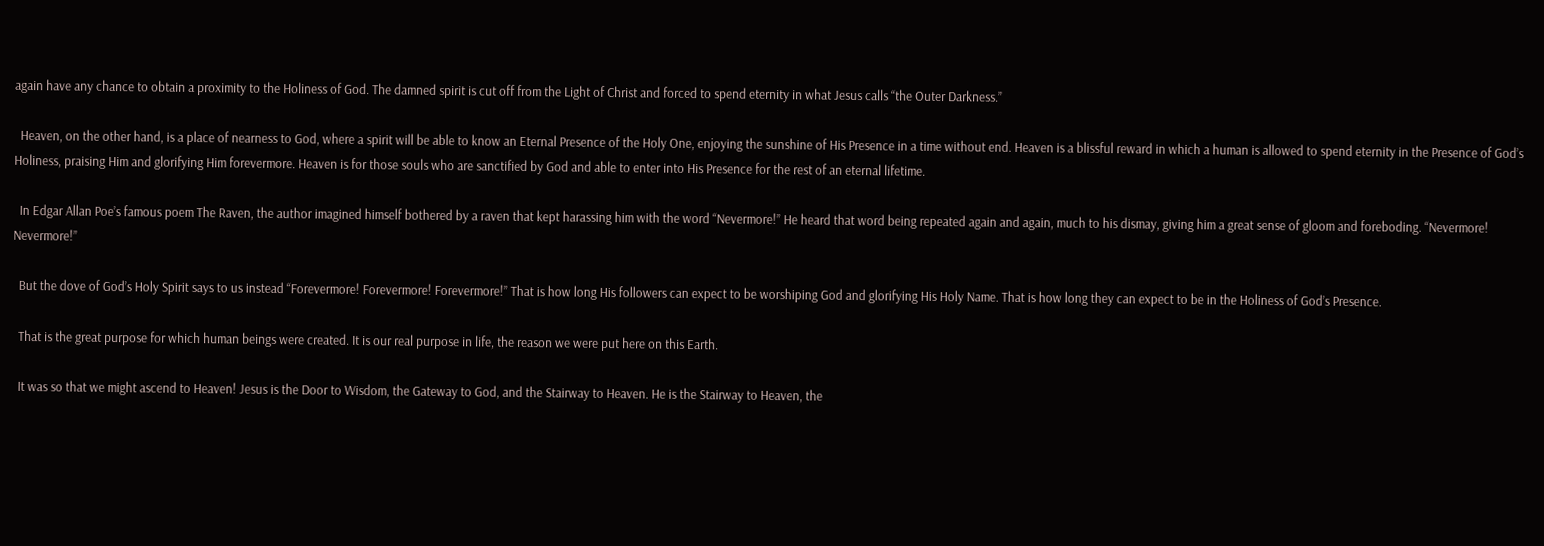again have any chance to obtain a proximity to the Holiness of God. The damned spirit is cut off from the Light of Christ and forced to spend eternity in what Jesus calls “the Outer Darkness.”

  Heaven, on the other hand, is a place of nearness to God, where a spirit will be able to know an Eternal Presence of the Holy One, enjoying the sunshine of His Presence in a time without end. Heaven is a blissful reward in which a human is allowed to spend eternity in the Presence of God’s Holiness, praising Him and glorifying Him forevermore. Heaven is for those souls who are sanctified by God and able to enter into His Presence for the rest of an eternal lifetime.

  In Edgar Allan Poe’s famous poem The Raven, the author imagined himself bothered by a raven that kept harassing him with the word “Nevermore!” He heard that word being repeated again and again, much to his dismay, giving him a great sense of gloom and foreboding. “Nevermore! Nevermore!”

  But the dove of God’s Holy Spirit says to us instead “Forevermore! Forevermore! Forevermore!” That is how long His followers can expect to be worshiping God and glorifying His Holy Name. That is how long they can expect to be in the Holiness of God’s Presence.

  That is the great purpose for which human beings were created. It is our real purpose in life, the reason we were put here on this Earth.

  It was so that we might ascend to Heaven! Jesus is the Door to Wisdom, the Gateway to God, and the Stairway to Heaven. He is the Stairway to Heaven, the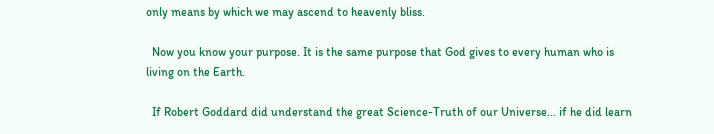only means by which we may ascend to heavenly bliss.

  Now you know your purpose. It is the same purpose that God gives to every human who is living on the Earth.

  If Robert Goddard did understand the great Science-Truth of our Universe... if he did learn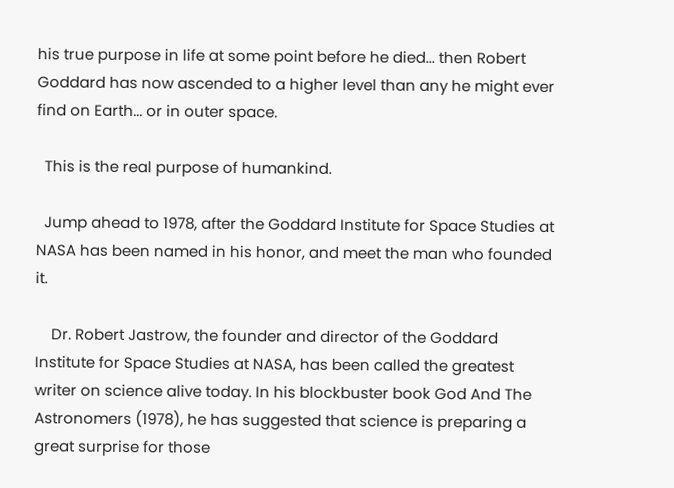his true purpose in life at some point before he died... then Robert Goddard has now ascended to a higher level than any he might ever find on Earth... or in outer space.

  This is the real purpose of humankind.

  Jump ahead to 1978, after the Goddard Institute for Space Studies at NASA has been named in his honor, and meet the man who founded it.

    Dr. Robert Jastrow, the founder and director of the Goddard Institute for Space Studies at NASA, has been called the greatest writer on science alive today. In his blockbuster book God And The Astronomers (1978), he has suggested that science is preparing a great surprise for those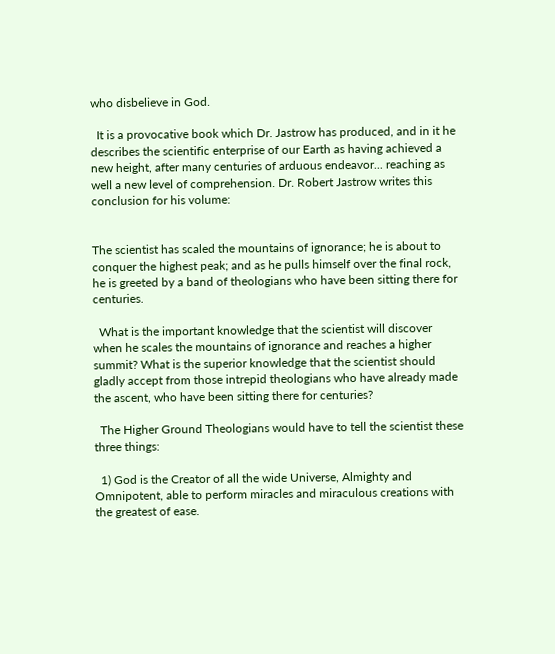who disbelieve in God.

  It is a provocative book which Dr. Jastrow has produced, and in it he describes the scientific enterprise of our Earth as having achieved a new height, after many centuries of arduous endeavor... reaching as well a new level of comprehension. Dr. Robert Jastrow writes this conclusion for his volume:


The scientist has scaled the mountains of ignorance; he is about to conquer the highest peak; and as he pulls himself over the final rock, he is greeted by a band of theologians who have been sitting there for centuries.

  What is the important knowledge that the scientist will discover when he scales the mountains of ignorance and reaches a higher summit? What is the superior knowledge that the scientist should gladly accept from those intrepid theologians who have already made the ascent, who have been sitting there for centuries?

  The Higher Ground Theologians would have to tell the scientist these three things:

  1) God is the Creator of all the wide Universe, Almighty and Omnipotent, able to perform miracles and miraculous creations with the greatest of ease.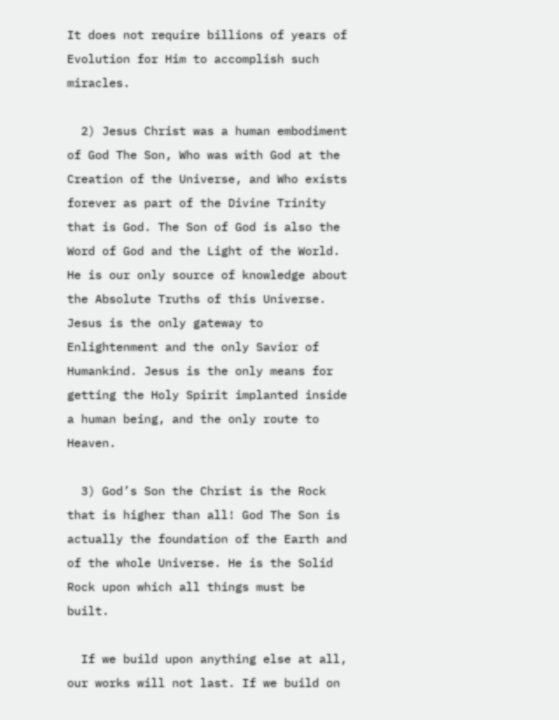It does not require billions of years of Evolution for Him to accomplish such miracles.

  2) Jesus Christ was a human embodiment of God The Son, Who was with God at the Creation of the Universe, and Who exists forever as part of the Divine Trinity that is God. The Son of God is also the Word of God and the Light of the World. He is our only source of knowledge about the Absolute Truths of this Universe. Jesus is the only gateway to Enlightenment and the only Savior of Humankind. Jesus is the only means for getting the Holy Spirit implanted inside a human being, and the only route to Heaven.

  3) God’s Son the Christ is the Rock that is higher than all! God The Son is actually the foundation of the Earth and of the whole Universe. He is the Solid Rock upon which all things must be built.

  If we build upon anything else at all, our works will not last. If we build on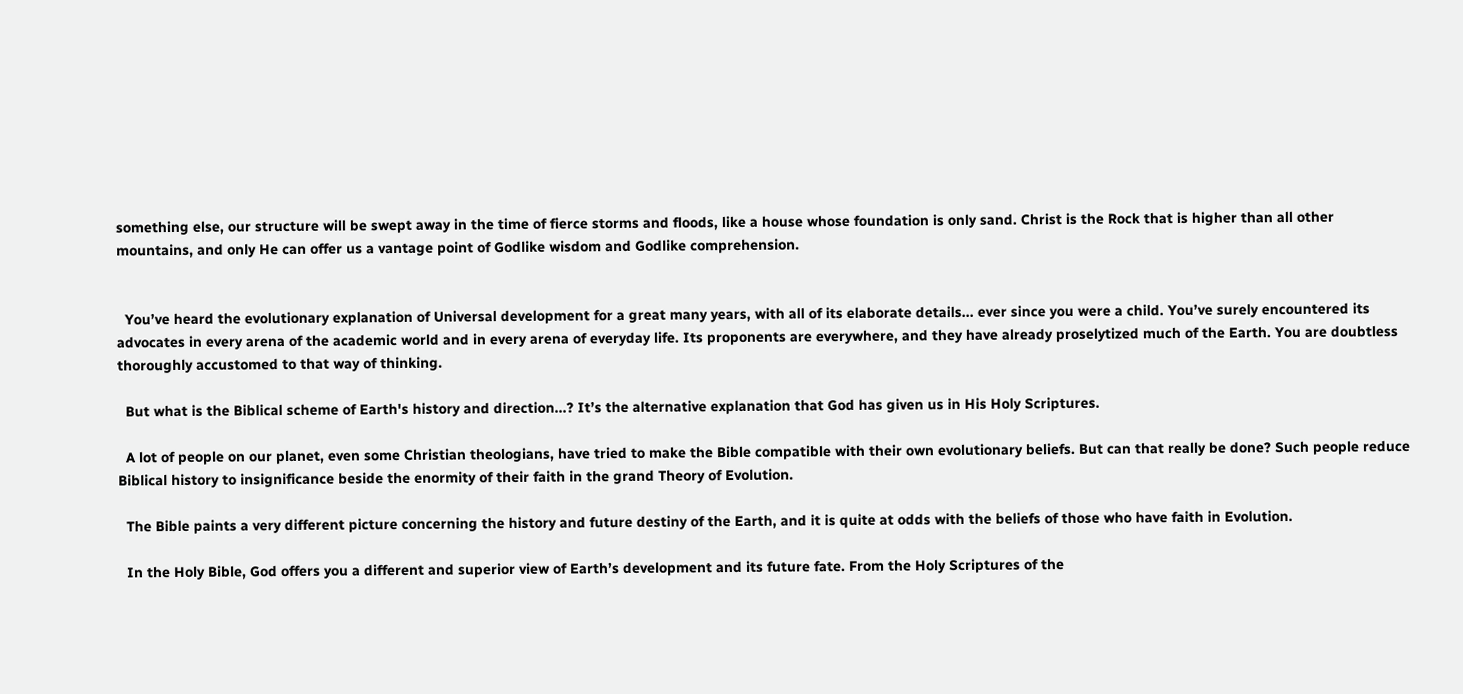something else, our structure will be swept away in the time of fierce storms and floods, like a house whose foundation is only sand. Christ is the Rock that is higher than all other mountains, and only He can offer us a vantage point of Godlike wisdom and Godlike comprehension.


  You’ve heard the evolutionary explanation of Universal development for a great many years, with all of its elaborate details... ever since you were a child. You’ve surely encountered its advocates in every arena of the academic world and in every arena of everyday life. Its proponents are everywhere, and they have already proselytized much of the Earth. You are doubtless thoroughly accustomed to that way of thinking.

  But what is the Biblical scheme of Earth's history and direction...? It’s the alternative explanation that God has given us in His Holy Scriptures.

  A lot of people on our planet, even some Christian theologians, have tried to make the Bible compatible with their own evolutionary beliefs. But can that really be done? Such people reduce Biblical history to insignificance beside the enormity of their faith in the grand Theory of Evolution.

  The Bible paints a very different picture concerning the history and future destiny of the Earth, and it is quite at odds with the beliefs of those who have faith in Evolution.

  In the Holy Bible, God offers you a different and superior view of Earth’s development and its future fate. From the Holy Scriptures of the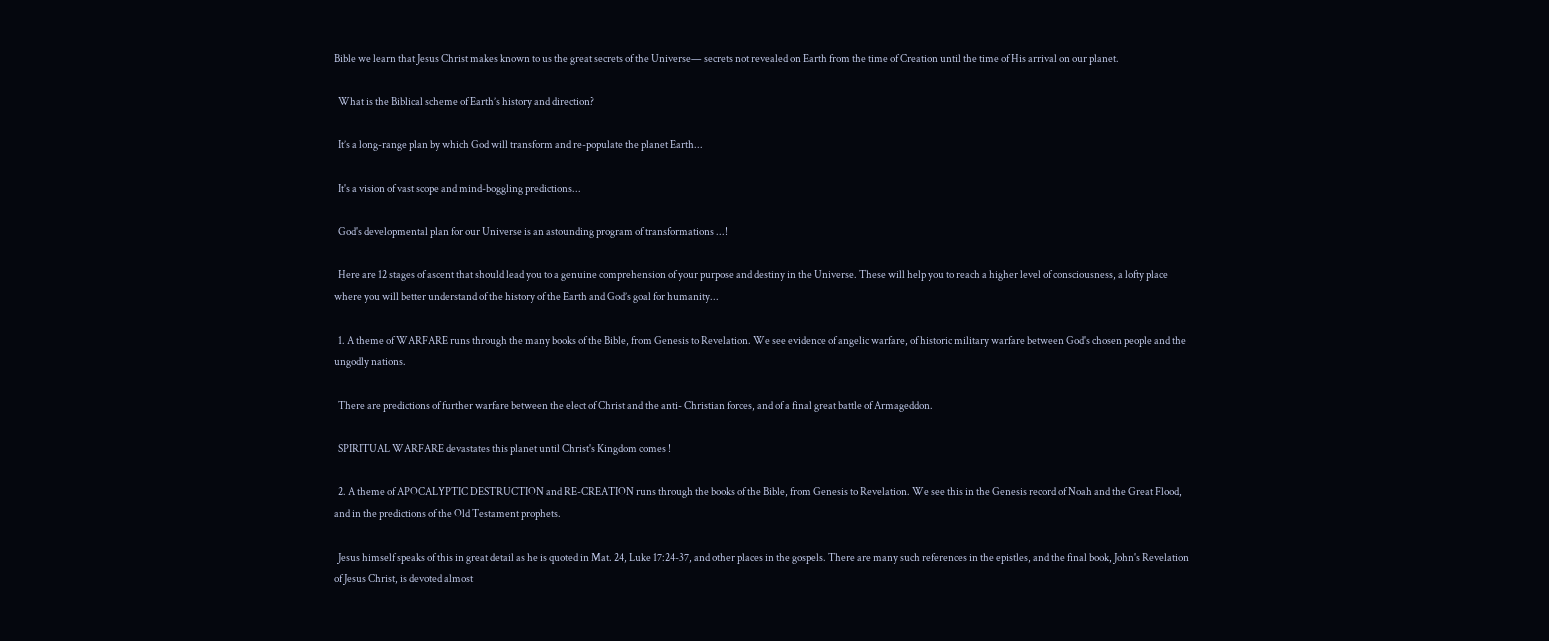Bible we learn that Jesus Christ makes known to us the great secrets of the Universe— secrets not revealed on Earth from the time of Creation until the time of His arrival on our planet.

  What is the Biblical scheme of Earth’s history and direction?

  It’s a long-range plan by which God will transform and re-populate the planet Earth...

  It's a vision of vast scope and mind-boggling predictions...

  God's developmental plan for our Universe is an astounding program of transformations ...!

  Here are 12 stages of ascent that should lead you to a genuine comprehension of your purpose and destiny in the Universe. These will help you to reach a higher level of consciousness, a lofty place where you will better understand of the history of the Earth and God’s goal for humanity...

  1. A theme of WARFARE runs through the many books of the Bible, from Genesis to Revelation. We see evidence of angelic warfare, of historic military warfare between God's chosen people and the ungodly nations.

  There are predictions of further warfare between the elect of Christ and the anti- Christian forces, and of a final great battle of Armageddon.

  SPIRITUAL WARFARE devastates this planet until Christ's Kingdom comes !

  2. A theme of APOCALYPTIC DESTRUCTION and RE-CREATION runs through the books of the Bible, from Genesis to Revelation. We see this in the Genesis record of Noah and the Great Flood, and in the predictions of the Old Testament prophets.

  Jesus himself speaks of this in great detail as he is quoted in Mat. 24, Luke 17:24-37, and other places in the gospels. There are many such references in the epistles, and the final book, John's Revelation of Jesus Christ, is devoted almost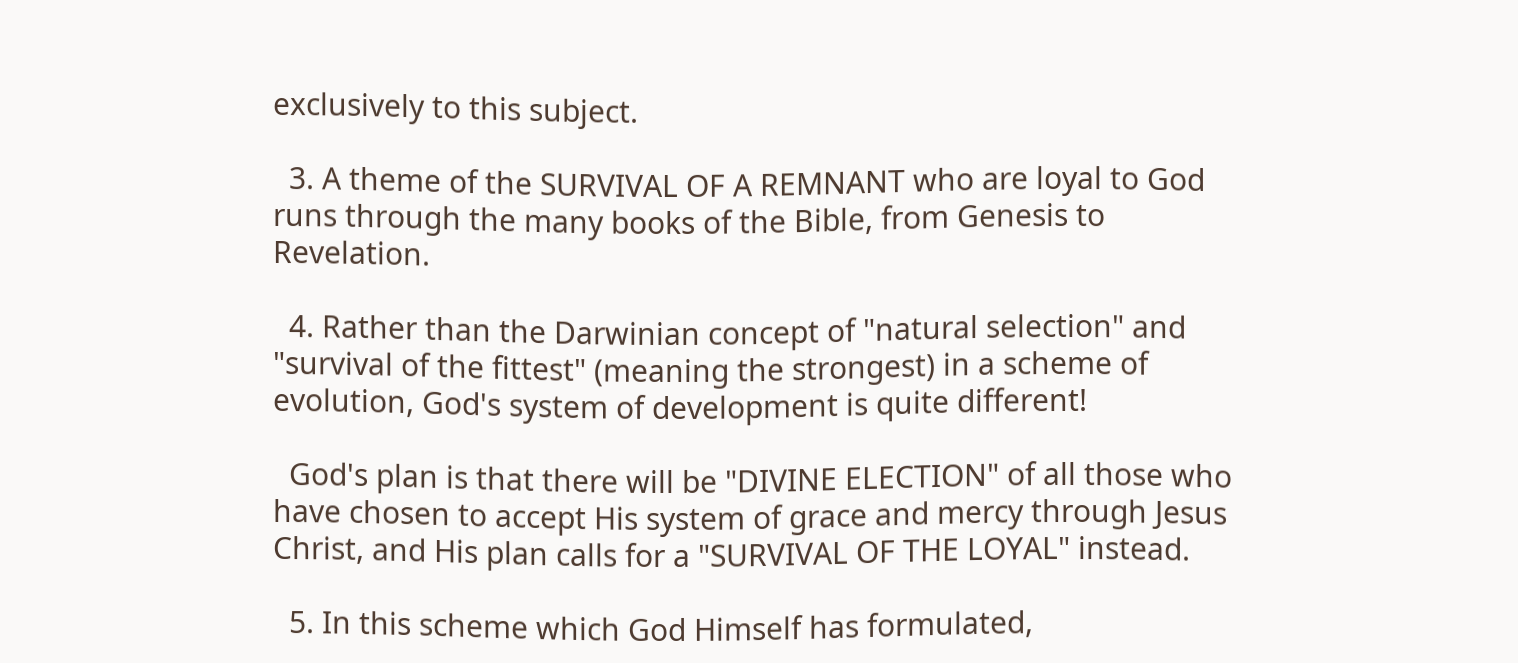exclusively to this subject.

  3. A theme of the SURVIVAL OF A REMNANT who are loyal to God runs through the many books of the Bible, from Genesis to Revelation.

  4. Rather than the Darwinian concept of "natural selection" and "survival of the fittest" (meaning the strongest) in a scheme of evolution, God's system of development is quite different!

  God's plan is that there will be "DIVINE ELECTION" of all those who have chosen to accept His system of grace and mercy through Jesus Christ, and His plan calls for a "SURVIVAL OF THE LOYAL" instead.

  5. In this scheme which God Himself has formulated,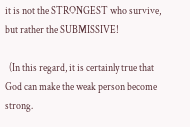it is not the STRONGEST who survive, but rather the SUBMISSIVE!

  (In this regard, it is certainly true that God can make the weak person become strong.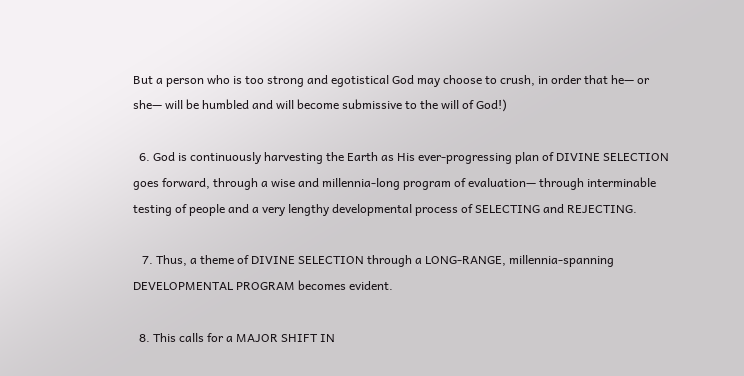But a person who is too strong and egotistical God may choose to crush, in order that he— or she— will be humbled and will become submissive to the will of God!)

  6. God is continuously harvesting the Earth as His ever-progressing plan of DIVINE SELECTION goes forward, through a wise and millennia-long program of evaluation— through interminable testing of people and a very lengthy developmental process of SELECTING and REJECTING.

   7. Thus, a theme of DIVINE SELECTION through a LONG-RANGE, millennia-spanning DEVELOPMENTAL PROGRAM becomes evident.

  8. This calls for a MAJOR SHIFT IN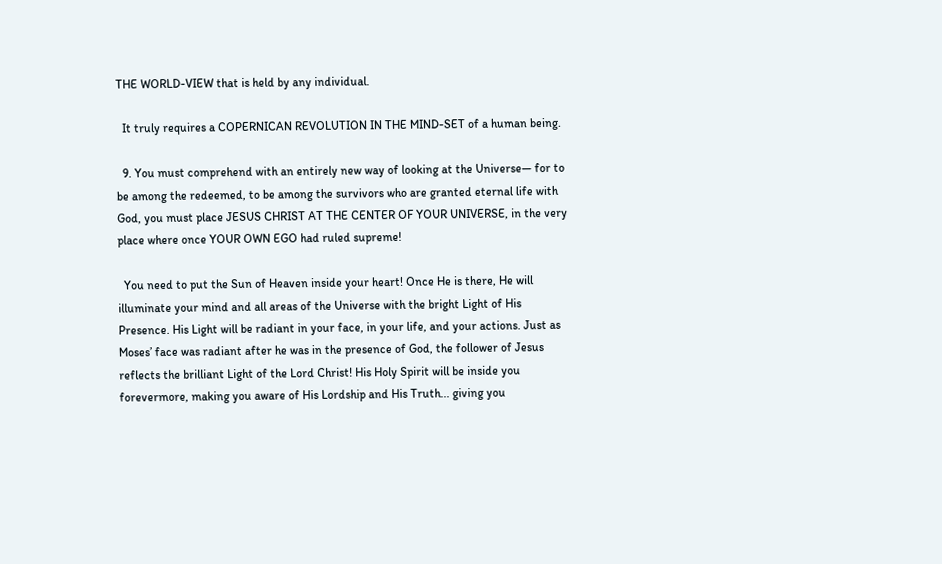THE WORLD-VIEW that is held by any individual.

  It truly requires a COPERNICAN REVOLUTION IN THE MIND-SET of a human being.

  9. You must comprehend with an entirely new way of looking at the Universe— for to be among the redeemed, to be among the survivors who are granted eternal life with God, you must place JESUS CHRIST AT THE CENTER OF YOUR UNIVERSE, in the very place where once YOUR OWN EGO had ruled supreme!

  You need to put the Sun of Heaven inside your heart! Once He is there, He will illuminate your mind and all areas of the Universe with the bright Light of His Presence. His Light will be radiant in your face, in your life, and your actions. Just as Moses’ face was radiant after he was in the presence of God, the follower of Jesus reflects the brilliant Light of the Lord Christ! His Holy Spirit will be inside you forevermore, making you aware of His Lordship and His Truth... giving you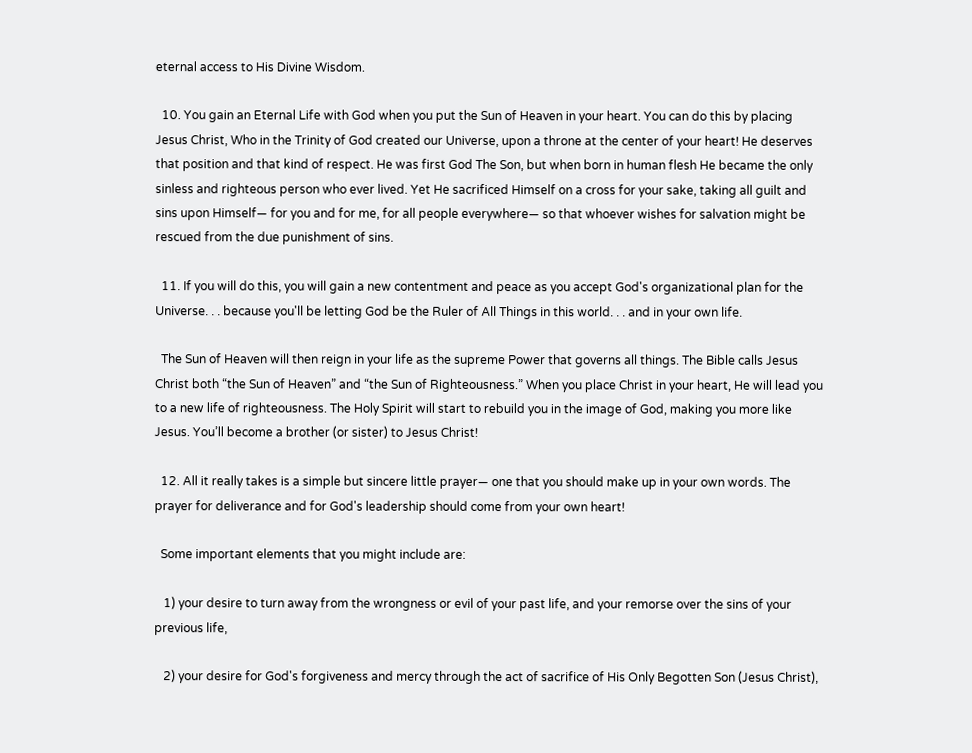eternal access to His Divine Wisdom.

  10. You gain an Eternal Life with God when you put the Sun of Heaven in your heart. You can do this by placing Jesus Christ, Who in the Trinity of God created our Universe, upon a throne at the center of your heart! He deserves that position and that kind of respect. He was first God The Son, but when born in human flesh He became the only sinless and righteous person who ever lived. Yet He sacrificed Himself on a cross for your sake, taking all guilt and sins upon Himself— for you and for me, for all people everywhere— so that whoever wishes for salvation might be rescued from the due punishment of sins.

  11. If you will do this, you will gain a new contentment and peace as you accept God's organizational plan for the Universe. . . because you'll be letting God be the Ruler of All Things in this world. . . and in your own life.

  The Sun of Heaven will then reign in your life as the supreme Power that governs all things. The Bible calls Jesus Christ both “the Sun of Heaven” and “the Sun of Righteousness.” When you place Christ in your heart, He will lead you to a new life of righteousness. The Holy Spirit will start to rebuild you in the image of God, making you more like Jesus. You’ll become a brother (or sister) to Jesus Christ!

  12. All it really takes is a simple but sincere little prayer— one that you should make up in your own words. The prayer for deliverance and for God's leadership should come from your own heart!

  Some important elements that you might include are:

   1) your desire to turn away from the wrongness or evil of your past life, and your remorse over the sins of your previous life,

   2) your desire for God's forgiveness and mercy through the act of sacrifice of His Only Begotten Son (Jesus Christ),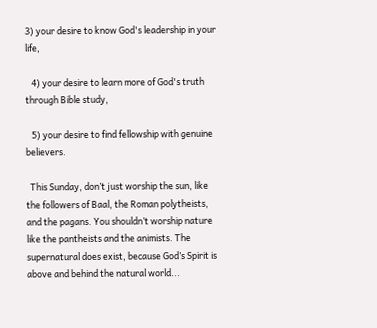3) your desire to know God's leadership in your life,

   4) your desire to learn more of God's truth through Bible study,

   5) your desire to find fellowship with genuine believers.

  This Sunday, don’t just worship the sun, like the followers of Baal, the Roman polytheists, and the pagans. You shouldn’t worship nature like the pantheists and the animists. The supernatural does exist, because God’s Spirit is above and behind the natural world...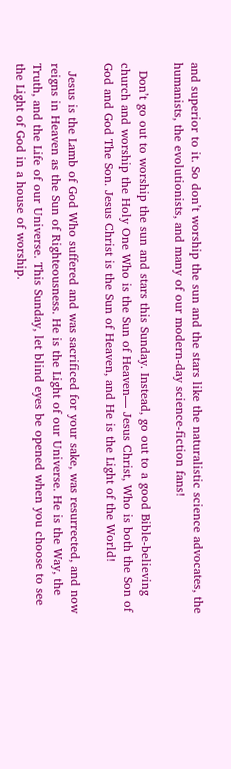and superior to it. So don’t worship the sun and the stars like the naturalistic science advocates, the humanists, the evolutionists, and many of our modern-day science-fiction fans!

  Don’t go out to worship the sun and stars this Sunday. Instead, go out to a good Bible-believing church and worship the Holy One Who is the Sun of Heaven— Jesus Christ, Who is both the Son of God and God The Son. Jesus Christ is the Sun of Heaven, and He is the Light of the World!

  Jesus is the Lamb of God Who suffered and was sacrificed for your sake, was resurrected, and now reigns in Heaven as the Sun of Righteousness. He is the Light of our Universe. He is the Way, the Truth, and the Life of our Universe. This Sunday, let blind eyes be opened when you choose to see the Light of God in a house of worship.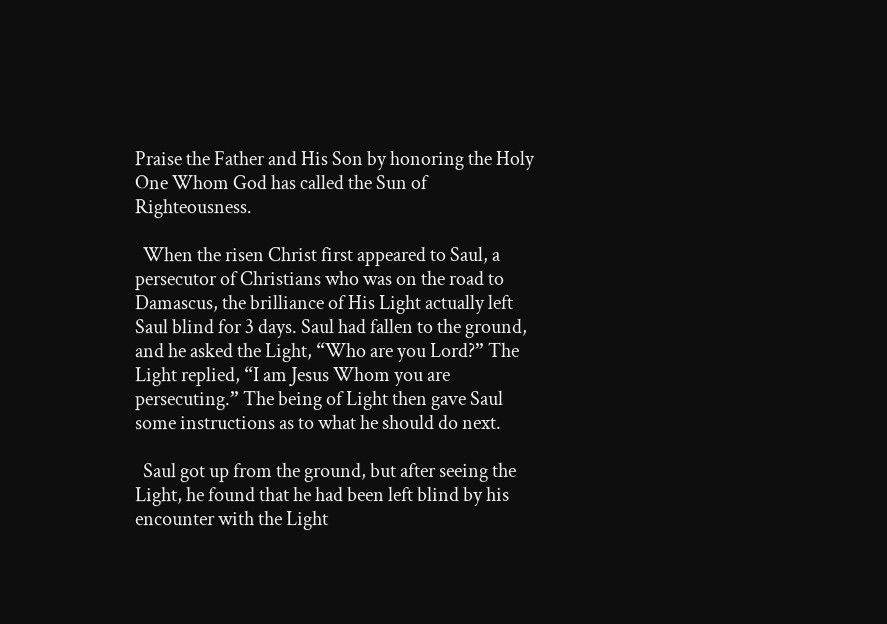Praise the Father and His Son by honoring the Holy One Whom God has called the Sun of Righteousness.

  When the risen Christ first appeared to Saul, a persecutor of Christians who was on the road to Damascus, the brilliance of His Light actually left Saul blind for 3 days. Saul had fallen to the ground, and he asked the Light, “Who are you Lord?” The Light replied, “I am Jesus Whom you are persecuting.” The being of Light then gave Saul some instructions as to what he should do next.

  Saul got up from the ground, but after seeing the Light, he found that he had been left blind by his encounter with the Light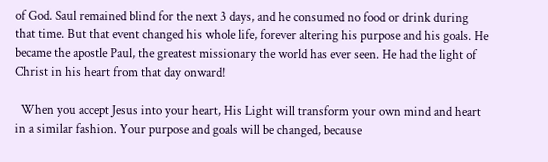of God. Saul remained blind for the next 3 days, and he consumed no food or drink during that time. But that event changed his whole life, forever altering his purpose and his goals. He became the apostle Paul, the greatest missionary the world has ever seen. He had the light of Christ in his heart from that day onward!

  When you accept Jesus into your heart, His Light will transform your own mind and heart in a similar fashion. Your purpose and goals will be changed, because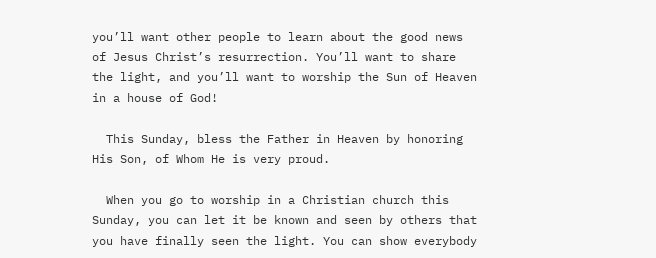you’ll want other people to learn about the good news of Jesus Christ’s resurrection. You’ll want to share the light, and you’ll want to worship the Sun of Heaven in a house of God!

  This Sunday, bless the Father in Heaven by honoring His Son, of Whom He is very proud.

  When you go to worship in a Christian church this Sunday, you can let it be known and seen by others that you have finally seen the light. You can show everybody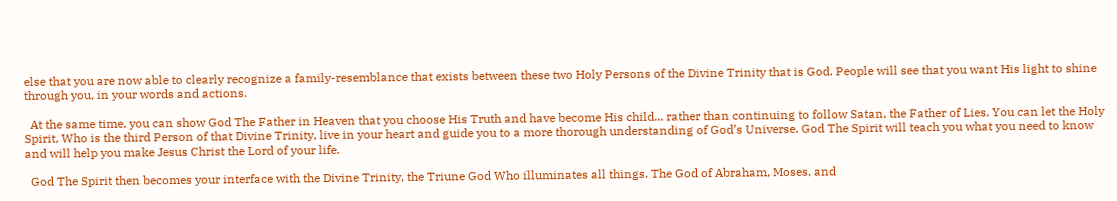else that you are now able to clearly recognize a family-resemblance that exists between these two Holy Persons of the Divine Trinity that is God. People will see that you want His light to shine through you, in your words and actions.

  At the same time, you can show God The Father in Heaven that you choose His Truth and have become His child... rather than continuing to follow Satan, the Father of Lies. You can let the Holy Spirit, Who is the third Person of that Divine Trinity, live in your heart and guide you to a more thorough understanding of God’s Universe. God The Spirit will teach you what you need to know and will help you make Jesus Christ the Lord of your life.

  God The Spirit then becomes your interface with the Divine Trinity, the Triune God Who illuminates all things. The God of Abraham, Moses, and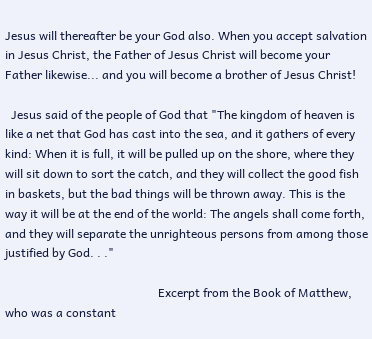Jesus will thereafter be your God also. When you accept salvation in Jesus Christ, the Father of Jesus Christ will become your Father likewise... and you will become a brother of Jesus Christ!

  Jesus said of the people of God that "The kingdom of heaven is like a net that God has cast into the sea, and it gathers of every kind: When it is full, it will be pulled up on the shore, where they will sit down to sort the catch, and they will collect the good fish in baskets, but the bad things will be thrown away. This is the way it will be at the end of the world: The angels shall come forth, and they will separate the unrighteous persons from among those justified by God. . ."

                                                   Excerpt from the Book of Matthew, who was a constant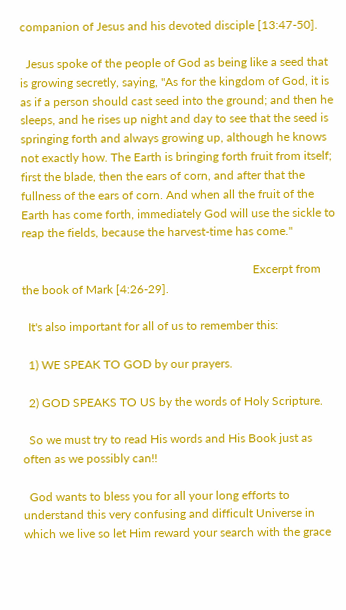companion of Jesus and his devoted disciple [13:47-50].

  Jesus spoke of the people of God as being like a seed that is growing secretly, saying, "As for the kingdom of God, it is as if a person should cast seed into the ground; and then he sleeps, and he rises up night and day to see that the seed is springing forth and always growing up, although he knows not exactly how. The Earth is bringing forth fruit from itself; first the blade, then the ears of corn, and after that the fullness of the ears of corn. And when all the fruit of the Earth has come forth, immediately God will use the sickle to reap the fields, because the harvest-time has come."

                                                                             Excerpt from the book of Mark [4:26-29].

  It's also important for all of us to remember this:

  1) WE SPEAK TO GOD by our prayers.

  2) GOD SPEAKS TO US by the words of Holy Scripture.

  So we must try to read His words and His Book just as often as we possibly can!!

  God wants to bless you for all your long efforts to understand this very confusing and difficult Universe in which we live so let Him reward your search with the grace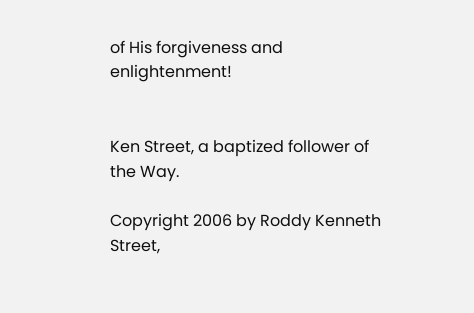of His forgiveness and enlightenment!


Ken Street, a baptized follower of the Way.

Copyright 2006 by Roddy Kenneth Street,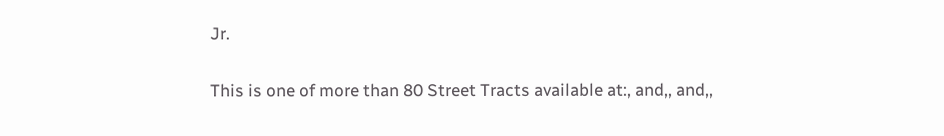Jr.

This is one of more than 80 Street Tracts available at:, and,, and,,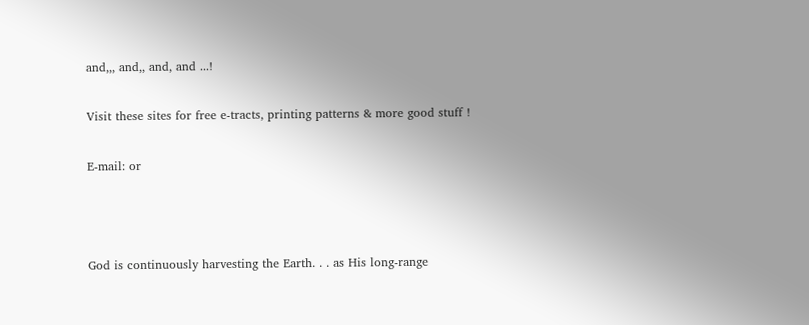and,,, and,, and, and ...!

Visit these sites for free e-tracts, printing patterns & more good stuff !

E-mail: or



God is continuously harvesting the Earth. . . as His long-range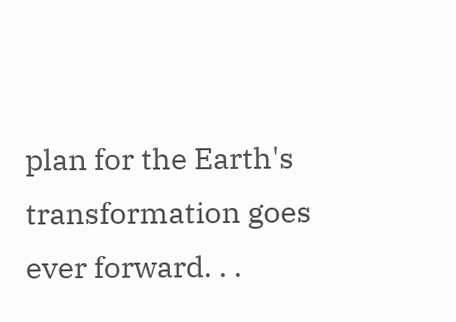plan for the Earth's transformation goes ever forward. . .